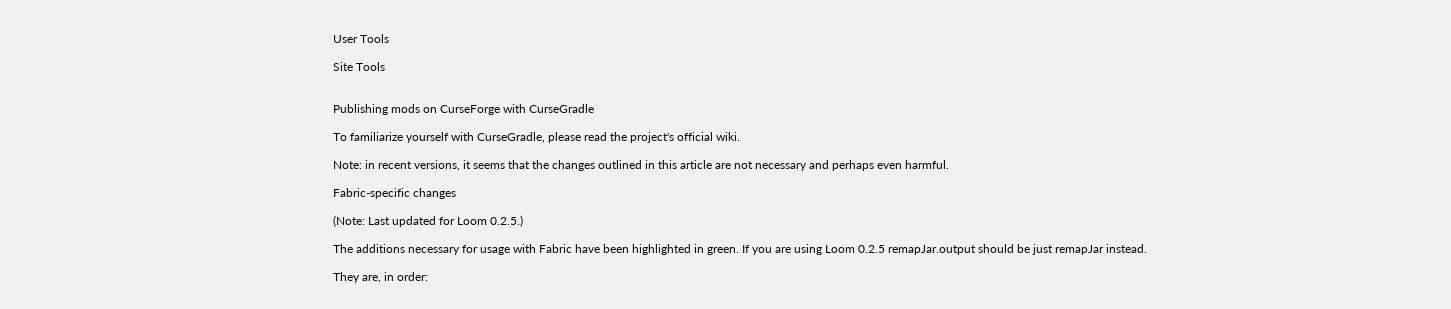User Tools

Site Tools


Publishing mods on CurseForge with CurseGradle

To familiarize yourself with CurseGradle, please read the project's official wiki.

Note: in recent versions, it seems that the changes outlined in this article are not necessary and perhaps even harmful.

Fabric-specific changes

(Note: Last updated for Loom 0.2.5.)

The additions necessary for usage with Fabric have been highlighted in green. If you are using Loom 0.2.5 remapJar.output should be just remapJar instead.

They are, in order: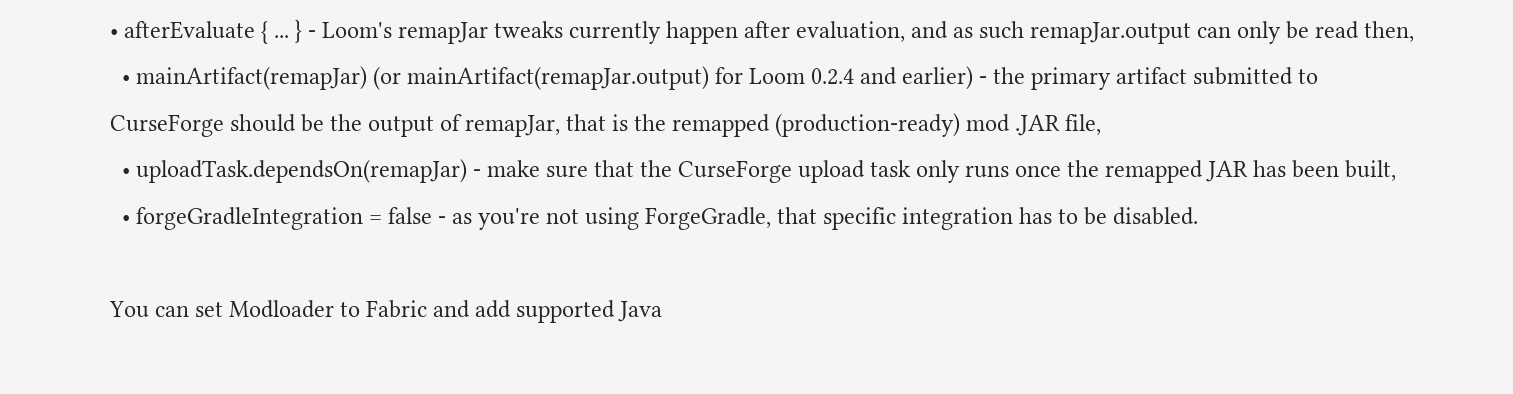• afterEvaluate { ... } - Loom's remapJar tweaks currently happen after evaluation, and as such remapJar.output can only be read then,
  • mainArtifact(remapJar) (or mainArtifact(remapJar.output) for Loom 0.2.4 and earlier) - the primary artifact submitted to CurseForge should be the output of remapJar, that is the remapped (production-ready) mod .JAR file,
  • uploadTask.dependsOn(remapJar) - make sure that the CurseForge upload task only runs once the remapped JAR has been built,
  • forgeGradleIntegration = false - as you're not using ForgeGradle, that specific integration has to be disabled.

You can set Modloader to Fabric and add supported Java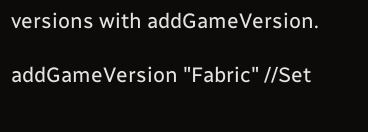versions with addGameVersion.

addGameVersion "Fabric" //Set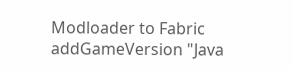Modloader to Fabric
addGameVersion "Java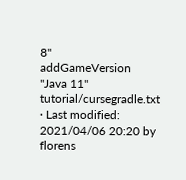8"
addGameVersion "Java 11"
tutorial/cursegradle.txt · Last modified: 2021/04/06 20:20 by florens